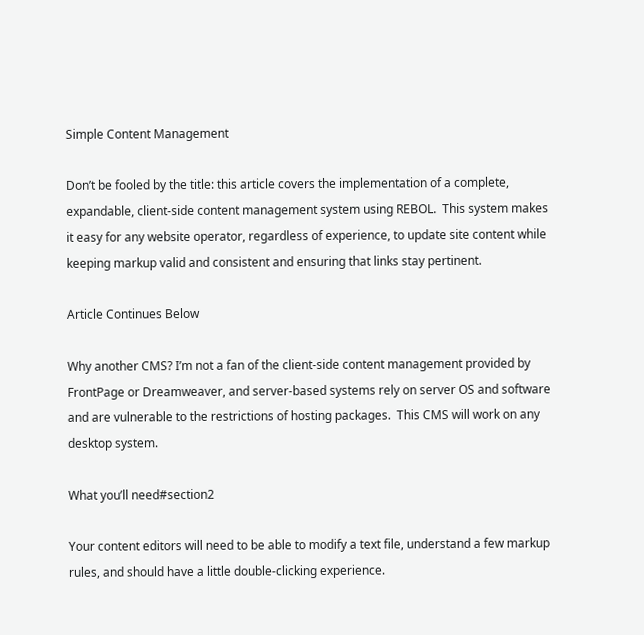Simple Content Management

Don’t be fooled by the title: this article covers the implementation of a complete, expandable, client-side content management system using REBOL.  This system makes it easy for any website operator, regardless of experience, to update site content while keeping markup valid and consistent and ensuring that links stay pertinent.

Article Continues Below

Why another CMS? I’m not a fan of the client-side content management provided by FrontPage or Dreamweaver, and server-based systems rely on server OS and software and are vulnerable to the restrictions of hosting packages.  This CMS will work on any desktop system.

What you’ll need#section2

Your content editors will need to be able to modify a text file, understand a few markup rules, and should have a little double-clicking experience.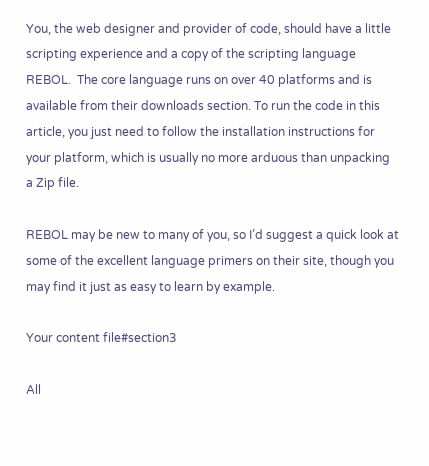You, the web designer and provider of code, should have a little scripting experience and a copy of the scripting language REBOL.  The core language runs on over 40 platforms and is available from their downloads section. To run the code in this article, you just need to follow the installation instructions for your platform, which is usually no more arduous than unpacking a Zip file.

REBOL may be new to many of you, so I’d suggest a quick look at some of the excellent language primers on their site, though you may find it just as easy to learn by example.

Your content file#section3

All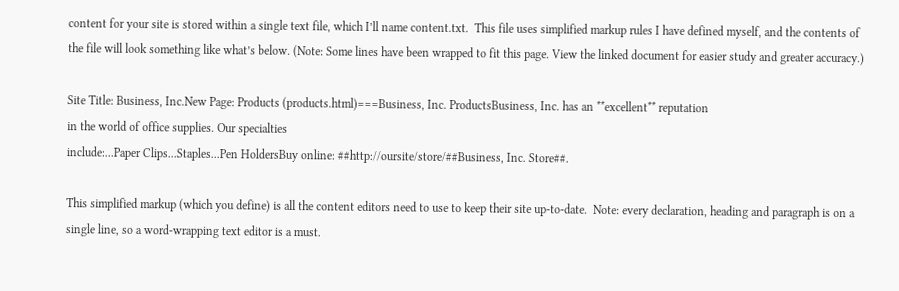content for your site is stored within a single text file, which I’ll name content.txt.  This file uses simplified markup rules I have defined myself, and the contents of the file will look something like what’s below. (Note: Some lines have been wrapped to fit this page. View the linked document for easier study and greater accuracy.)

Site Title: Business, Inc.New Page: Products (products.html)===Business, Inc. ProductsBusiness, Inc. has an **excellent** reputation
in the world of office supplies. Our specialties
include:...Paper Clips...Staples...Pen HoldersBuy online: ##http://oursite/store/##Business, Inc. Store##.

This simplified markup (which you define) is all the content editors need to use to keep their site up-to-date.  Note: every declaration, heading and paragraph is on a single line, so a word-wrapping text editor is a must.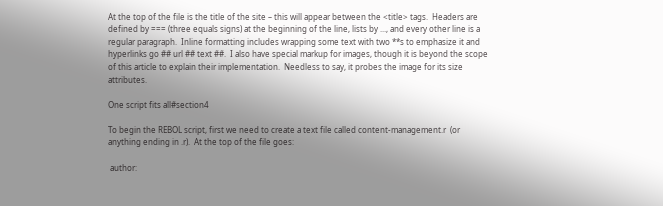At the top of the file is the title of the site – this will appear between the <title> tags.  Headers are defined by === (three equals signs) at the beginning of the line, lists by ..., and every other line is a regular paragraph.  Inline formatting includes wrapping some text with two **s to emphasize it and hyperlinks go ## url ## text ##.  I also have special markup for images, though it is beyond the scope of this article to explain their implementation.  Needless to say, it probes the image for its size attributes.

One script fits all#section4

To begin the REBOL script, first we need to create a text file called content-management.r  (or anything ending in .r).  At the top of the file goes:

 author: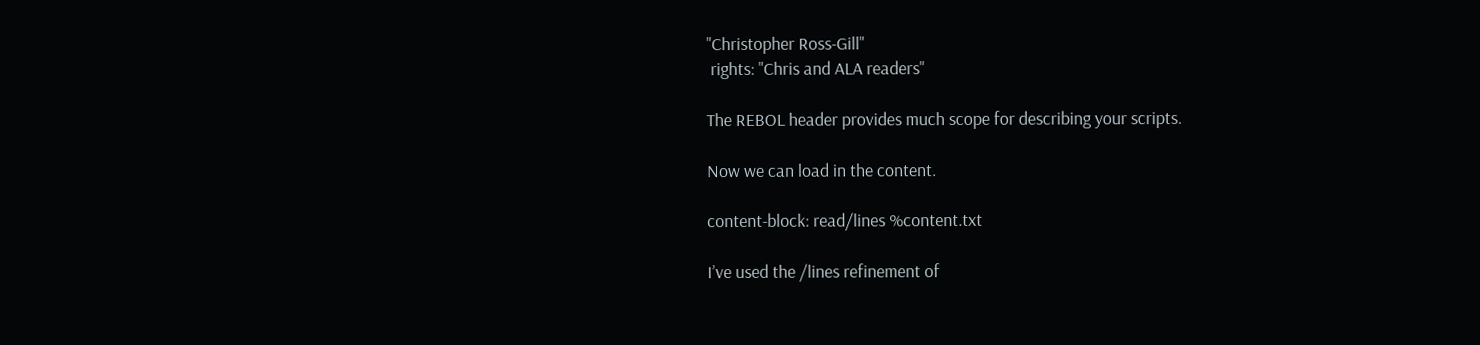"Christopher Ross-Gill"
 rights: "Chris and ALA readers"

The REBOL header provides much scope for describing your scripts.

Now we can load in the content.

content-block: read/lines %content.txt

I’ve used the /lines refinement of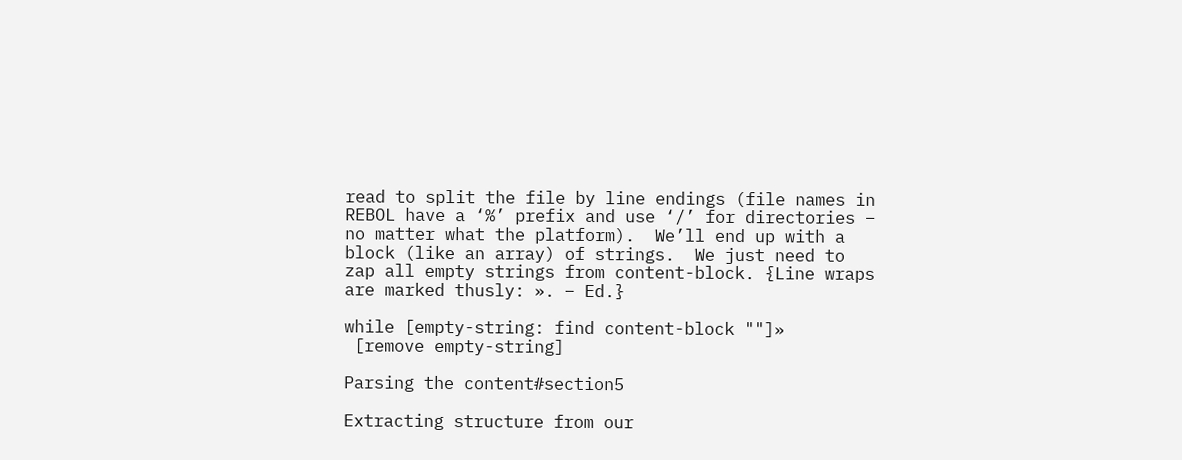read to split the file by line endings (file names in REBOL have a ‘%’ prefix and use ‘/’ for directories – no matter what the platform).  We’ll end up with a block (like an array) of strings.  We just need to zap all empty strings from content-block. {Line wraps are marked thusly: ». – Ed.}

while [empty-string: find content-block ""]»
 [remove empty-string]

Parsing the content#section5

Extracting structure from our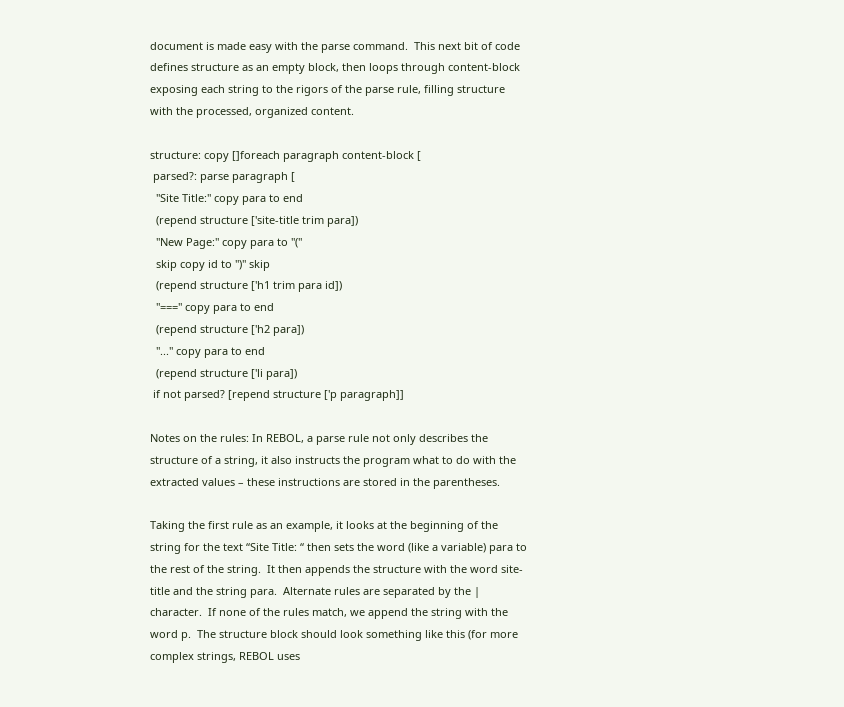document is made easy with the parse command.  This next bit of code defines structure as an empty block, then loops through content-block exposing each string to the rigors of the parse rule, filling structure with the processed, organized content.

structure: copy []foreach paragraph content-block [
 parsed?: parse paragraph [
  "Site Title:" copy para to end
  (repend structure ['site-title trim para])
  "New Page:" copy para to "("
  skip copy id to ")" skip
  (repend structure ['h1 trim para id])
  "===" copy para to end
  (repend structure ['h2 para])
  "..." copy para to end
  (repend structure ['li para])
 if not parsed? [repend structure ['p paragraph]]

Notes on the rules: In REBOL, a parse rule not only describes the structure of a string, it also instructs the program what to do with the extracted values – these instructions are stored in the parentheses.

Taking the first rule as an example, it looks at the beginning of the string for the text “Site Title: “ then sets the word (like a variable) para to the rest of the string.  It then appends the structure with the word site-title and the string para.  Alternate rules are separated by the | character.  If none of the rules match, we append the string with the word p.  The structure block should look something like this (for more complex strings, REBOL uses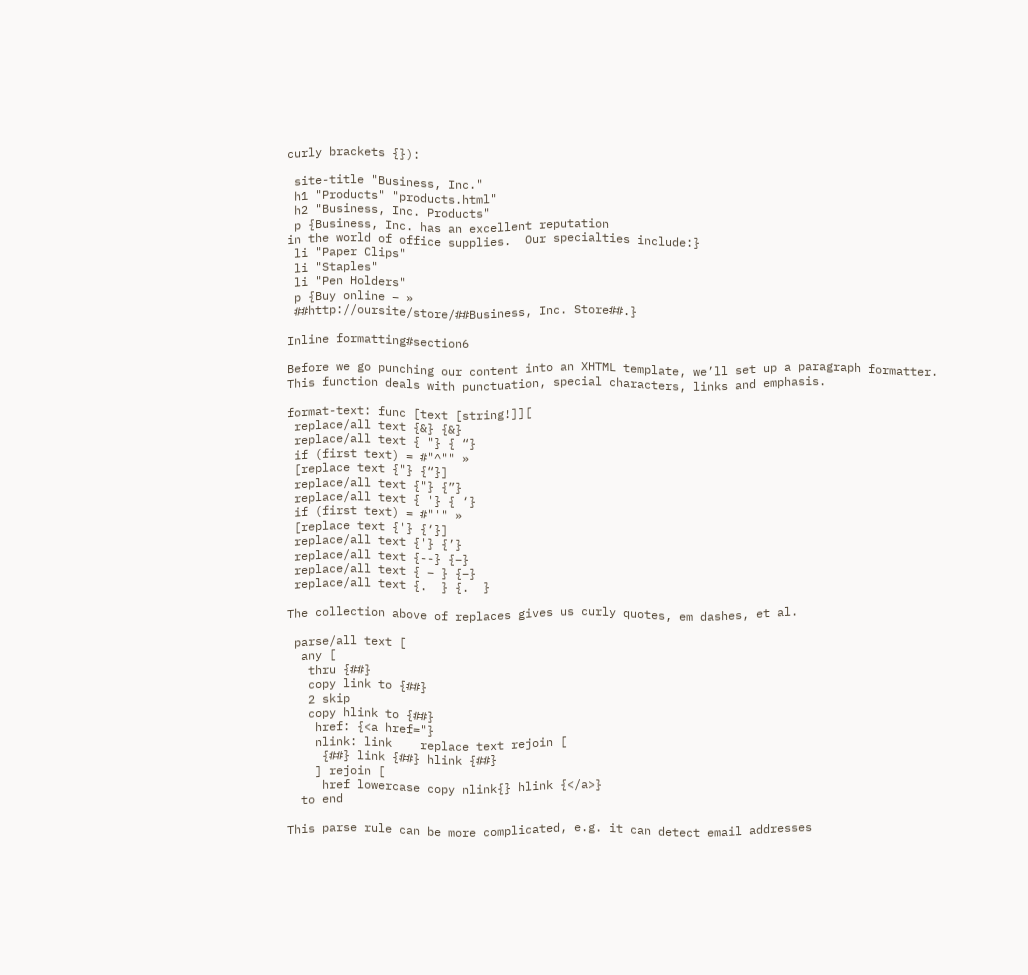curly brackets {}):

 site-title "Business, Inc."
 h1 "Products" "products.html"
 h2 "Business, Inc. Products"
 p {Business, Inc. has an excellent reputation
in the world of office supplies.  Our specialties include:}
 li "Paper Clips"
 li "Staples"
 li "Pen Holders"
 p {Buy online – »
 ##http://oursite/store/##Business, Inc. Store##.}

Inline formatting#section6

Before we go punching our content into an XHTML template, we’ll set up a paragraph formatter.  This function deals with punctuation, special characters, links and emphasis.

format-text: func [text [string!]][
 replace/all text {&} {&}
 replace/all text { "} { “}
 if (first text) = #"^"" »
 [replace text {"} {“}]
 replace/all text {"} {”}
 replace/all text { '} { ‘}
 if (first text) = #"'" »
 [replace text {'} {‘}]
 replace/all text {'} {’}
 replace/all text {--} {–}
 replace/all text { – } {–}
 replace/all text {.  } {.  }

The collection above of replaces gives us curly quotes, em dashes, et al.

 parse/all text [
  any [
   thru {##}
   copy link to {##}
   2 skip
   copy hlink to {##}
    href: {<a href="}
    nlink: link    replace text rejoin [
     {##} link {##} hlink {##}
    ] rejoin [
     href lowercase copy nlink{} hlink {</a>}
  to end

This parse rule can be more complicated, e.g. it can detect email addresses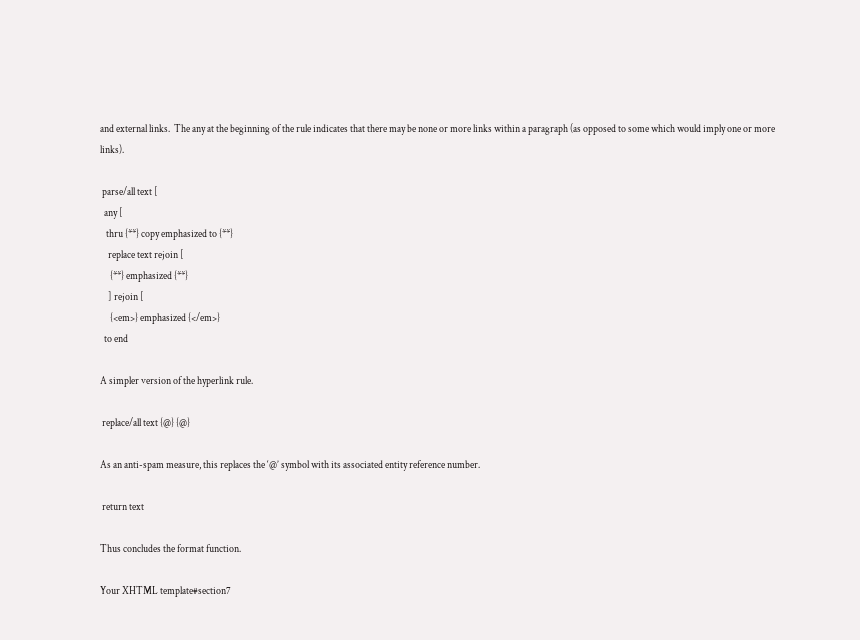and external links.  The any at the beginning of the rule indicates that there may be none or more links within a paragraph (as opposed to some which would imply one or more links).

 parse/all text [
  any [
   thru {**} copy emphasized to {**}
    replace text rejoin [
     {**} emphasized {**}
    ] rejoin [
     {<em>} emphasized {</em>}
  to end

A simpler version of the hyperlink rule.

 replace/all text {@} {@}

As an anti-spam measure, this replaces the ‘@’ symbol with its associated entity reference number.

 return text

Thus concludes the format function.

Your XHTML template#section7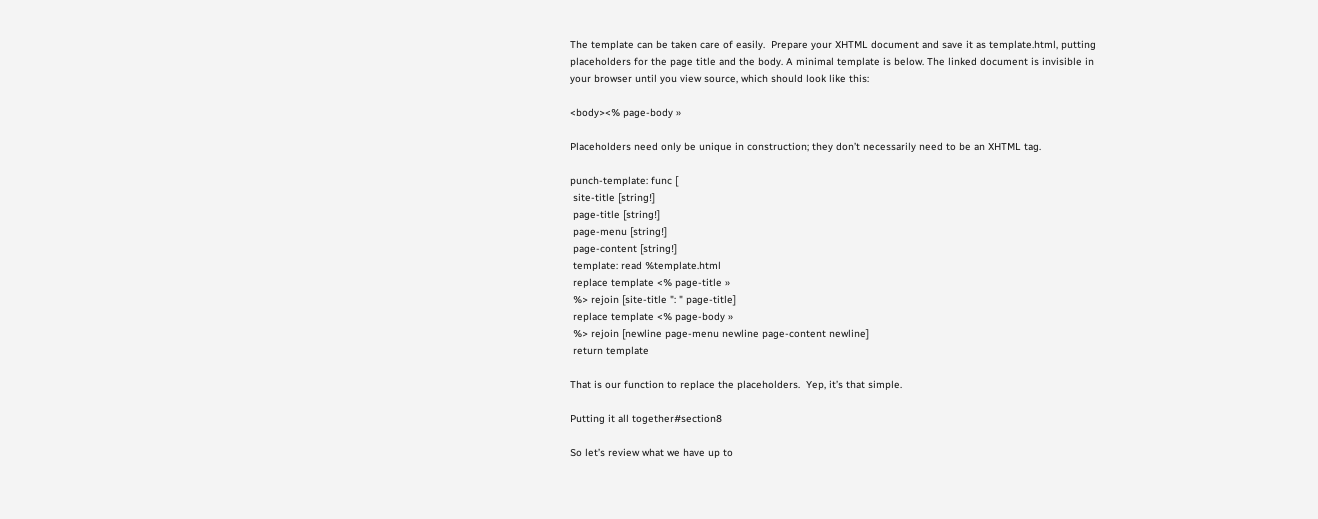The template can be taken care of easily.  Prepare your XHTML document and save it as template.html, putting placeholders for the page title and the body. A minimal template is below. The linked document is invisible in your browser until you view source, which should look like this:

<body><% page-body »

Placeholders need only be unique in construction; they don’t necessarily need to be an XHTML tag.

punch-template: func [
 site-title [string!]
 page-title [string!]
 page-menu [string!]
 page-content [string!]
 template: read %template.html
 replace template <% page-title »
 %> rejoin [site-title ": " page-title]
 replace template <% page-body »
 %> rejoin [newline page-menu newline page-content newline]
 return template

That is our function to replace the placeholders.  Yep, it’s that simple.

Putting it all together#section8

So let’s review what we have up to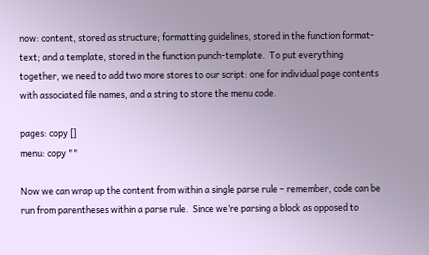now: content, stored as structure; formatting guidelines, stored in the function format-text; and a template, stored in the function punch-template.  To put everything together, we need to add two more stores to our script: one for individual page contents with associated file names, and a string to store the menu code.

pages: copy []
menu: copy ""

Now we can wrap up the content from within a single parse rule – remember, code can be run from parentheses within a parse rule.  Since we’re parsing a block as opposed to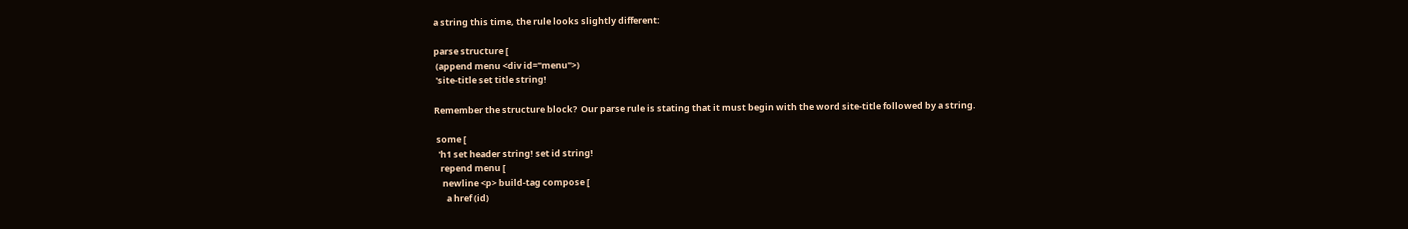a string this time, the rule looks slightly different:

parse structure [
 (append menu <div id="menu">)
 'site-title set title string!

Remember the structure block?  Our parse rule is stating that it must begin with the word site-title followed by a string.

 some [
  'h1 set header string! set id string!
   repend menu [
    newline <p> build-tag compose [
      a href (id)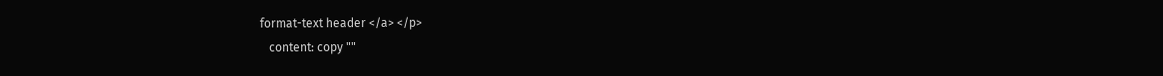format-text header </a> </p>
   content: copy ""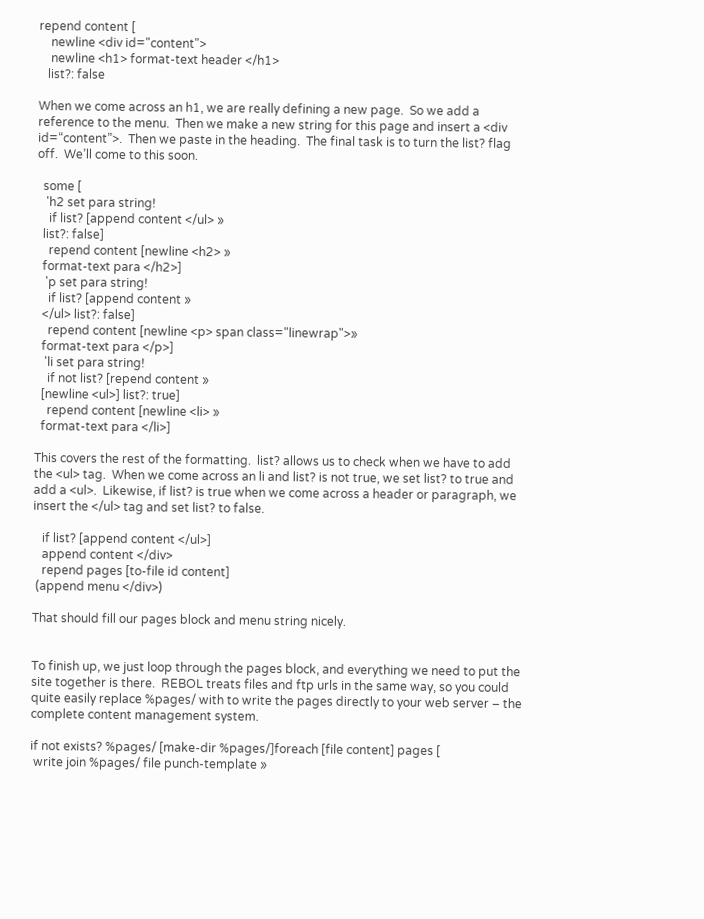repend content [
    newline <div id="content">
    newline <h1> format-text header </h1>
   list?: false

When we come across an h1, we are really defining a new page.  So we add a reference to the menu.  Then we make a new string for this page and insert a <div id=“content”>.  Then we paste in the heading.  The final task is to turn the list? flag off.  We’ll come to this soon.

  some [
   'h2 set para string!
    if list? [append content </ul> »
  list?: false]
    repend content [newline <h2> »
  format-text para </h2>]
   'p set para string!
    if list? [append content »
  </ul> list?: false]
    repend content [newline <p> span class="linewrap">»
  format-text para </p>]
   'li set para string!
    if not list? [repend content »
  [newline <ul>] list?: true]
    repend content [newline <li> »
  format-text para </li>]

This covers the rest of the formatting.  list? allows us to check when we have to add the <ul> tag.  When we come across an li and list? is not true, we set list? to true and add a <ul>.  Likewise, if list? is true when we come across a header or paragraph, we insert the </ul> tag and set list? to false.

   if list? [append content </ul>]
   append content </div>
   repend pages [to-file id content]
 (append menu </div>)

That should fill our pages block and menu string nicely.


To finish up, we just loop through the pages block, and everything we need to put the site together is there.  REBOL treats files and ftp urls in the same way, so you could quite easily replace %pages/ with to write the pages directly to your web server – the complete content management system.

if not exists? %pages/ [make-dir %pages/]foreach [file content] pages [
 write join %pages/ file punch-template »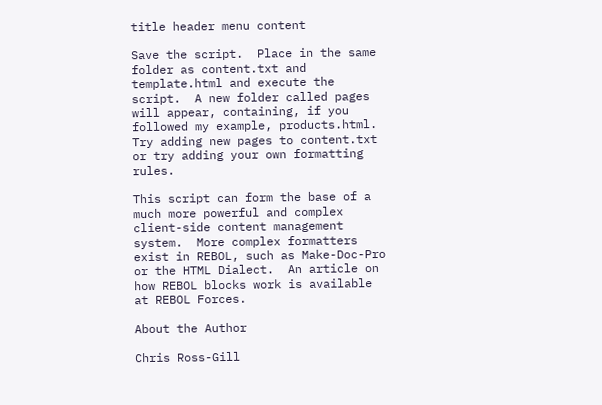title header menu content

Save the script.  Place in the same folder as content.txt and template.html and execute the script.  A new folder called pages will appear, containing, if you followed my example, products.html.  Try adding new pages to content.txt or try adding your own formatting rules.

This script can form the base of a much more powerful and complex client-side content management system.  More complex formatters exist in REBOL, such as Make-Doc-Pro or the HTML Dialect.  An article on how REBOL blocks work is available at REBOL Forces.

About the Author

Chris Ross-Gill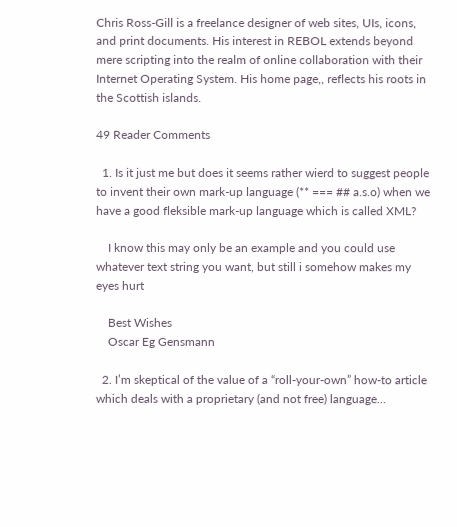Chris Ross-Gill is a freelance designer of web sites, UIs, icons, and print documents. His interest in REBOL extends beyond mere scripting into the realm of online collaboration with their Internet Operating System. His home page,, reflects his roots in the Scottish islands.

49 Reader Comments

  1. Is it just me but does it seems rather wierd to suggest people to invent their own mark-up language (** === ## a.s.o) when we have a good fleksible mark-up language which is called XML?

    I know this may only be an example and you could use whatever text string you want, but still i somehow makes my eyes hurt

    Best Wishes
    Oscar Eg Gensmann

  2. I’m skeptical of the value of a “roll-your-own” how-to article which deals with a proprietary (and not free) language…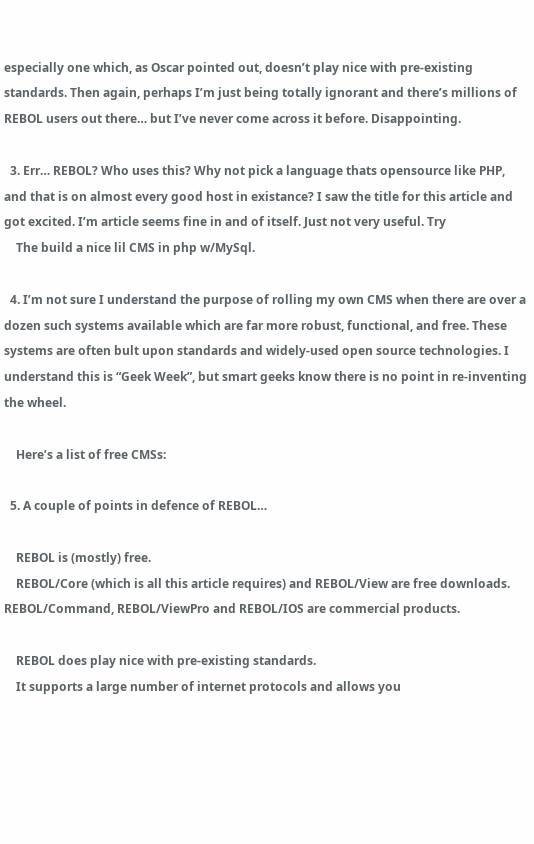especially one which, as Oscar pointed out, doesn’t play nice with pre-existing standards. Then again, perhaps I’m just being totally ignorant and there’s millions of REBOL users out there… but I’ve never come across it before. Disappointing.

  3. Err… REBOL? Who uses this? Why not pick a language thats opensource like PHP, and that is on almost every good host in existance? I saw the title for this article and got excited. I’m article seems fine in and of itself. Just not very useful. Try
    The build a nice lil CMS in php w/MySql.

  4. I’m not sure I understand the purpose of rolling my own CMS when there are over a dozen such systems available which are far more robust, functional, and free. These systems are often bult upon standards and widely-used open source technologies. I understand this is “Geek Week”, but smart geeks know there is no point in re-inventing the wheel.

    Here’s a list of free CMSs:

  5. A couple of points in defence of REBOL…

    REBOL is (mostly) free.
    REBOL/Core (which is all this article requires) and REBOL/View are free downloads. REBOL/Command, REBOL/ViewPro and REBOL/IOS are commercial products.

    REBOL does play nice with pre-existing standards.
    It supports a large number of internet protocols and allows you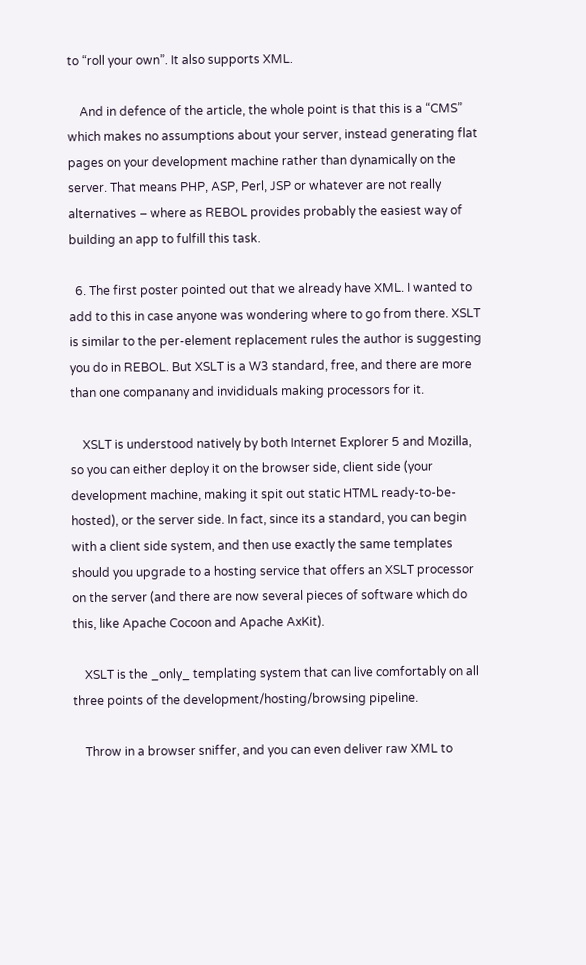to “roll your own”. It also supports XML.

    And in defence of the article, the whole point is that this is a “CMS” which makes no assumptions about your server, instead generating flat pages on your development machine rather than dynamically on the server. That means PHP, ASP, Perl, JSP or whatever are not really alternatives – where as REBOL provides probably the easiest way of building an app to fulfill this task.

  6. The first poster pointed out that we already have XML. I wanted to add to this in case anyone was wondering where to go from there. XSLT is similar to the per-element replacement rules the author is suggesting you do in REBOL. But XSLT is a W3 standard, free, and there are more than one companany and invididuals making processors for it.

    XSLT is understood natively by both Internet Explorer 5 and Mozilla, so you can either deploy it on the browser side, client side (your development machine, making it spit out static HTML ready-to-be-hosted), or the server side. In fact, since its a standard, you can begin with a client side system, and then use exactly the same templates should you upgrade to a hosting service that offers an XSLT processor on the server (and there are now several pieces of software which do this, like Apache Cocoon and Apache AxKit).

    XSLT is the _only_ templating system that can live comfortably on all three points of the development/hosting/browsing pipeline.

    Throw in a browser sniffer, and you can even deliver raw XML to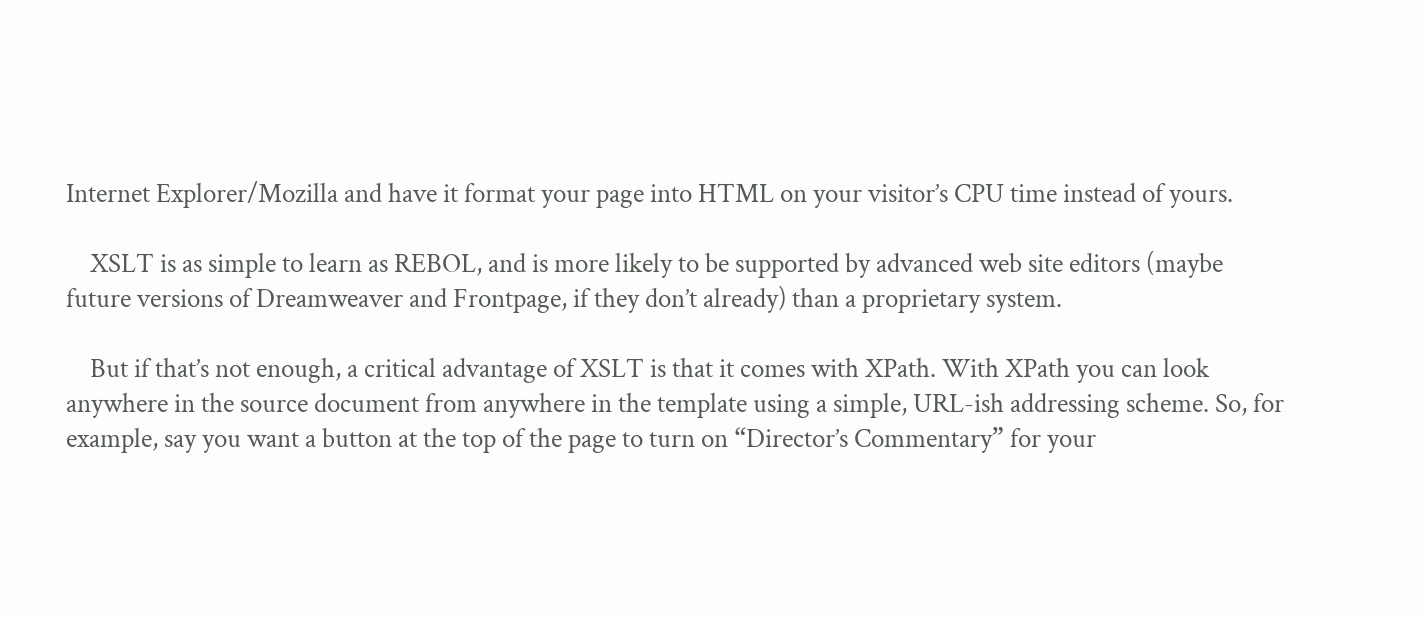Internet Explorer/Mozilla and have it format your page into HTML on your visitor’s CPU time instead of yours.

    XSLT is as simple to learn as REBOL, and is more likely to be supported by advanced web site editors (maybe future versions of Dreamweaver and Frontpage, if they don’t already) than a proprietary system.

    But if that’s not enough, a critical advantage of XSLT is that it comes with XPath. With XPath you can look anywhere in the source document from anywhere in the template using a simple, URL-ish addressing scheme. So, for example, say you want a button at the top of the page to turn on “Director’s Commentary” for your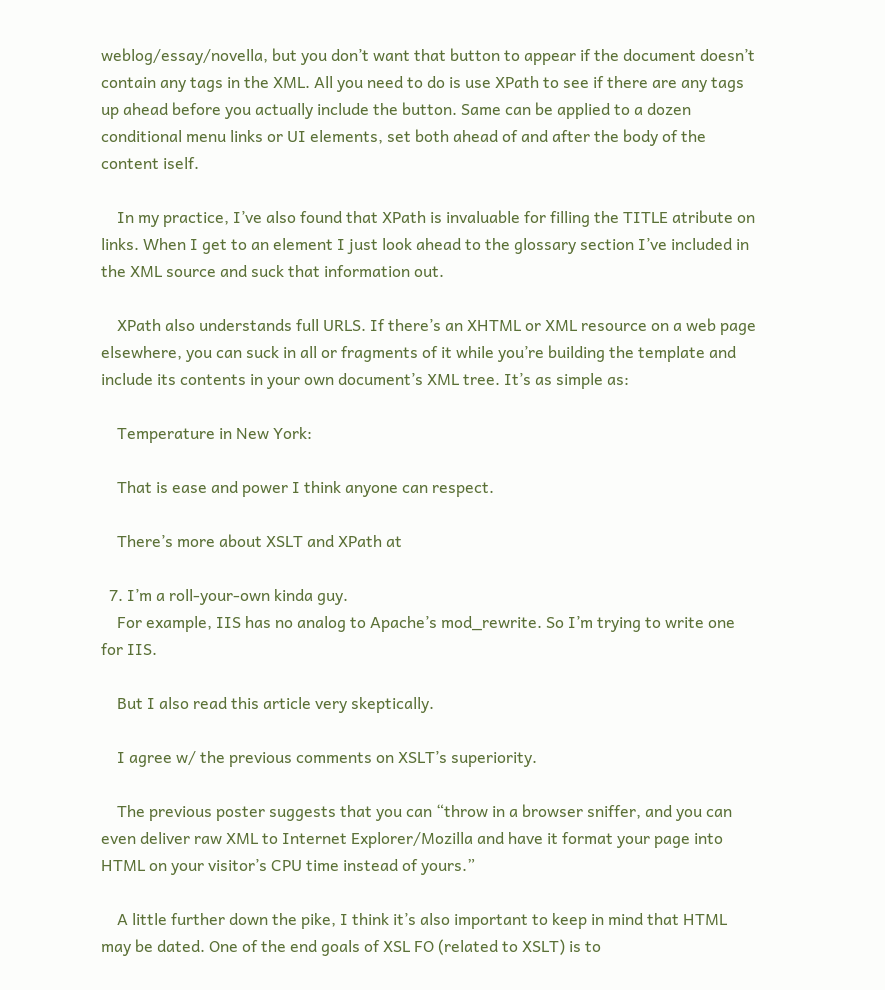weblog/essay/novella, but you don’t want that button to appear if the document doesn’t contain any tags in the XML. All you need to do is use XPath to see if there are any tags up ahead before you actually include the button. Same can be applied to a dozen conditional menu links or UI elements, set both ahead of and after the body of the content iself.

    In my practice, I’ve also found that XPath is invaluable for filling the TITLE atribute on links. When I get to an element I just look ahead to the glossary section I’ve included in the XML source and suck that information out.

    XPath also understands full URLS. If there’s an XHTML or XML resource on a web page elsewhere, you can suck in all or fragments of it while you’re building the template and include its contents in your own document’s XML tree. It’s as simple as:

    Temperature in New York:

    That is ease and power I think anyone can respect.

    There’s more about XSLT and XPath at

  7. I’m a roll-your-own kinda guy.
    For example, IIS has no analog to Apache’s mod_rewrite. So I’m trying to write one for IIS.

    But I also read this article very skeptically.

    I agree w/ the previous comments on XSLT’s superiority.

    The previous poster suggests that you can “throw in a browser sniffer, and you can even deliver raw XML to Internet Explorer/Mozilla and have it format your page into HTML on your visitor’s CPU time instead of yours.”

    A little further down the pike, I think it’s also important to keep in mind that HTML may be dated. One of the end goals of XSL FO (related to XSLT) is to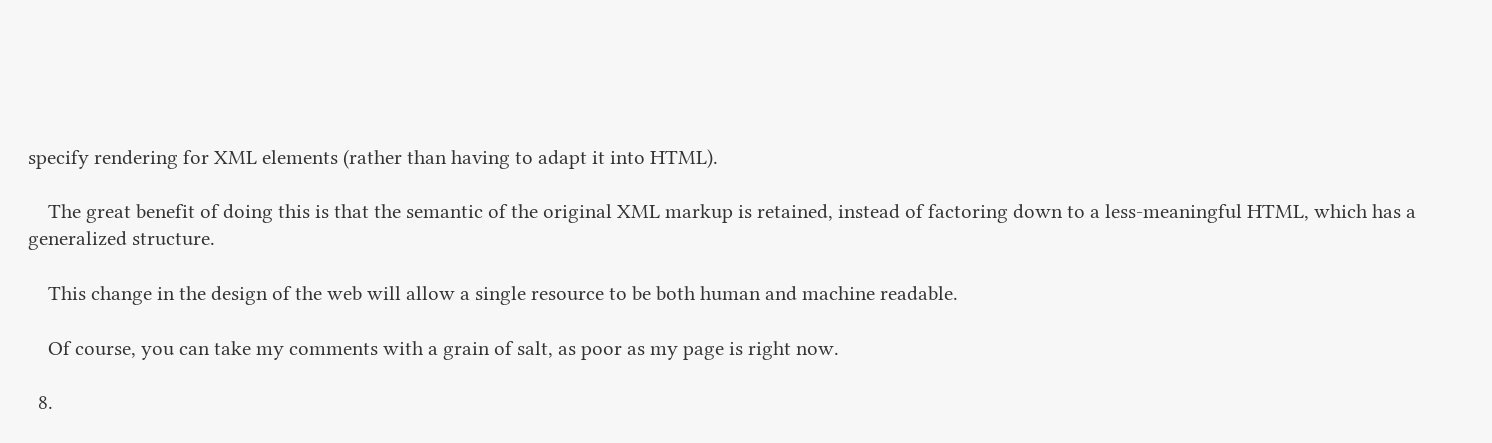specify rendering for XML elements (rather than having to adapt it into HTML).

    The great benefit of doing this is that the semantic of the original XML markup is retained, instead of factoring down to a less-meaningful HTML, which has a generalized structure.

    This change in the design of the web will allow a single resource to be both human and machine readable.

    Of course, you can take my comments with a grain of salt, as poor as my page is right now.

  8.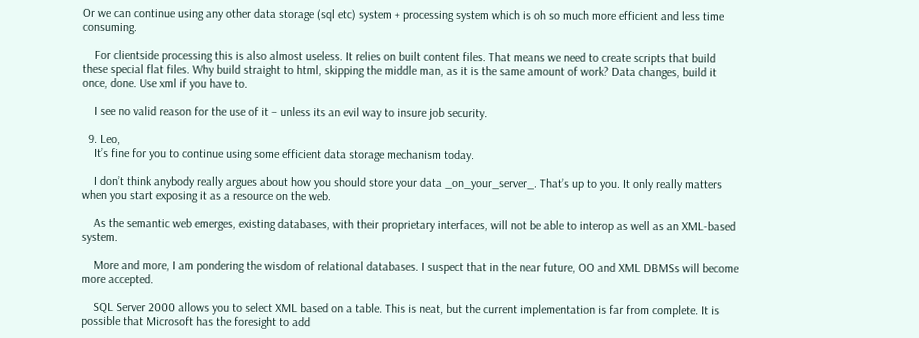Or we can continue using any other data storage (sql etc) system + processing system which is oh so much more efficient and less time consuming.

    For clientside processing this is also almost useless. It relies on built content files. That means we need to create scripts that build these special flat files. Why build straight to html, skipping the middle man, as it is the same amount of work? Data changes, build it once, done. Use xml if you have to.

    I see no valid reason for the use of it – unless its an evil way to insure job security.

  9. Leo,
    It’s fine for you to continue using some efficient data storage mechanism today.

    I don’t think anybody really argues about how you should store your data _on_your_server_. That’s up to you. It only really matters when you start exposing it as a resource on the web.

    As the semantic web emerges, existing databases, with their proprietary interfaces, will not be able to interop as well as an XML-based system.

    More and more, I am pondering the wisdom of relational databases. I suspect that in the near future, OO and XML DBMSs will become more accepted.

    SQL Server 2000 allows you to select XML based on a table. This is neat, but the current implementation is far from complete. It is possible that Microsoft has the foresight to add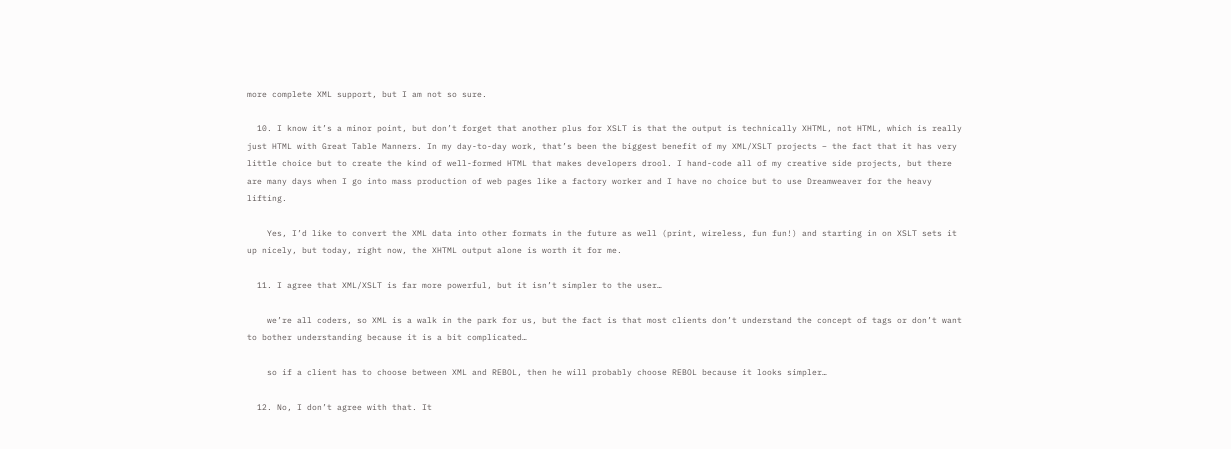more complete XML support, but I am not so sure.

  10. I know it’s a minor point, but don’t forget that another plus for XSLT is that the output is technically XHTML, not HTML, which is really just HTML with Great Table Manners. In my day-to-day work, that’s been the biggest benefit of my XML/XSLT projects – the fact that it has very little choice but to create the kind of well-formed HTML that makes developers drool. I hand-code all of my creative side projects, but there are many days when I go into mass production of web pages like a factory worker and I have no choice but to use Dreamweaver for the heavy lifting.

    Yes, I’d like to convert the XML data into other formats in the future as well (print, wireless, fun fun!) and starting in on XSLT sets it up nicely, but today, right now, the XHTML output alone is worth it for me.

  11. I agree that XML/XSLT is far more powerful, but it isn’t simpler to the user…

    we’re all coders, so XML is a walk in the park for us, but the fact is that most clients don’t understand the concept of tags or don’t want to bother understanding because it is a bit complicated…

    so if a client has to choose between XML and REBOL, then he will probably choose REBOL because it looks simpler…

  12. No, I don’t agree with that. It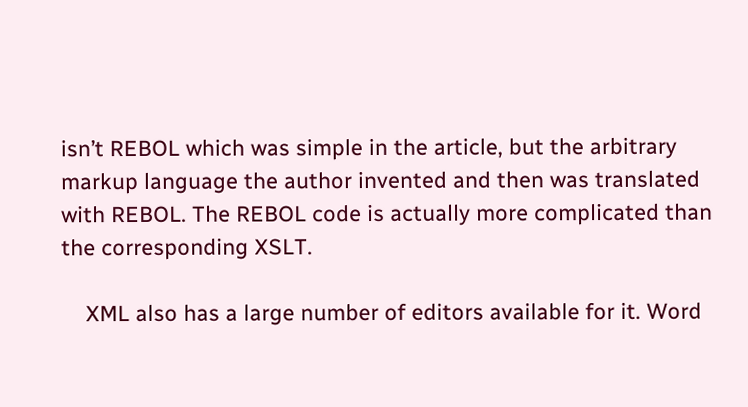isn’t REBOL which was simple in the article, but the arbitrary markup language the author invented and then was translated with REBOL. The REBOL code is actually more complicated than the corresponding XSLT.

    XML also has a large number of editors available for it. Word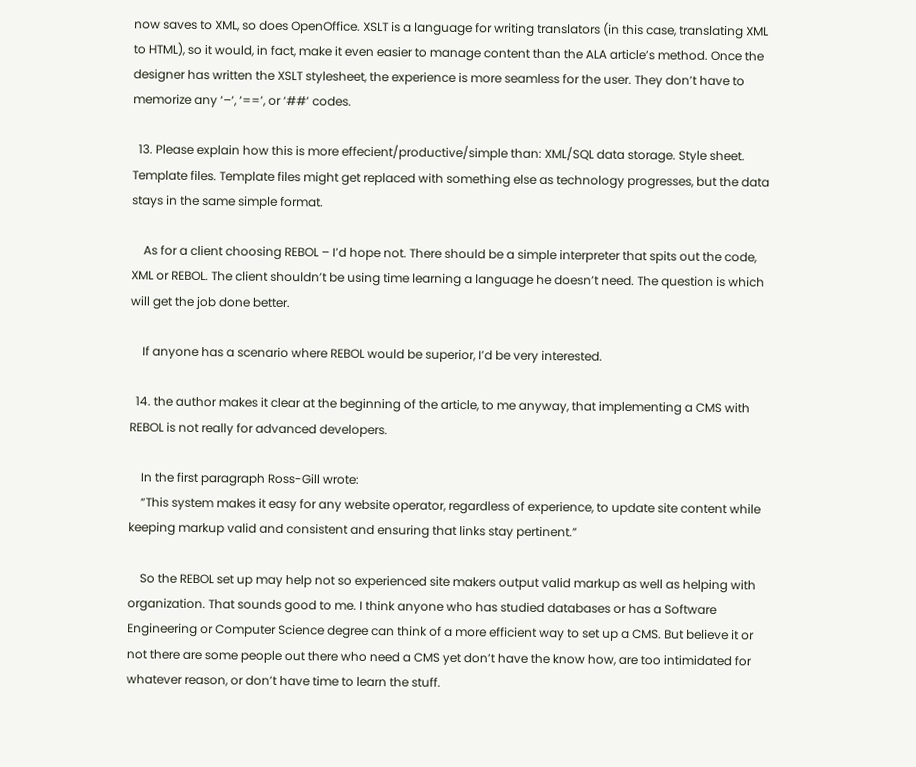now saves to XML, so does OpenOffice. XSLT is a language for writing translators (in this case, translating XML to HTML), so it would, in fact, make it even easier to manage content than the ALA article’s method. Once the designer has written the XSLT stylesheet, the experience is more seamless for the user. They don’t have to memorize any ‘–‘, ‘==’, or ‘##’ codes.

  13. Please explain how this is more effecient/productive/simple than: XML/SQL data storage. Style sheet. Template files. Template files might get replaced with something else as technology progresses, but the data stays in the same simple format.

    As for a client choosing REBOL – I’d hope not. There should be a simple interpreter that spits out the code, XML or REBOL. The client shouldn’t be using time learning a language he doesn’t need. The question is which will get the job done better.

    If anyone has a scenario where REBOL would be superior, I’d be very interested.

  14. the author makes it clear at the beginning of the article, to me anyway, that implementing a CMS with REBOL is not really for advanced developers.

    In the first paragraph Ross-Gill wrote:
    “This system makes it easy for any website operator, regardless of experience, to update site content while keeping markup valid and consistent and ensuring that links stay pertinent.”

    So the REBOL set up may help not so experienced site makers output valid markup as well as helping with organization. That sounds good to me. I think anyone who has studied databases or has a Software Engineering or Computer Science degree can think of a more efficient way to set up a CMS. But believe it or not there are some people out there who need a CMS yet don’t have the know how, are too intimidated for whatever reason, or don’t have time to learn the stuff.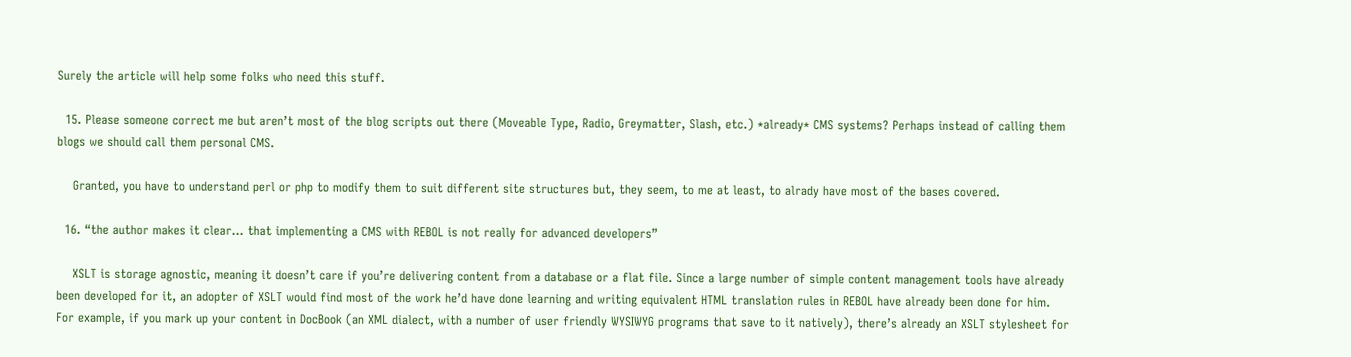Surely the article will help some folks who need this stuff.

  15. Please someone correct me but aren’t most of the blog scripts out there (Moveable Type, Radio, Greymatter, Slash, etc.) *already* CMS systems? Perhaps instead of calling them blogs we should call them personal CMS.

    Granted, you have to understand perl or php to modify them to suit different site structures but, they seem, to me at least, to alrady have most of the bases covered.

  16. “the author makes it clear… that implementing a CMS with REBOL is not really for advanced developers”

    XSLT is storage agnostic, meaning it doesn’t care if you’re delivering content from a database or a flat file. Since a large number of simple content management tools have already been developed for it, an adopter of XSLT would find most of the work he’d have done learning and writing equivalent HTML translation rules in REBOL have already been done for him. For example, if you mark up your content in DocBook (an XML dialect, with a number of user friendly WYSIWYG programs that save to it natively), there’s already an XSLT stylesheet for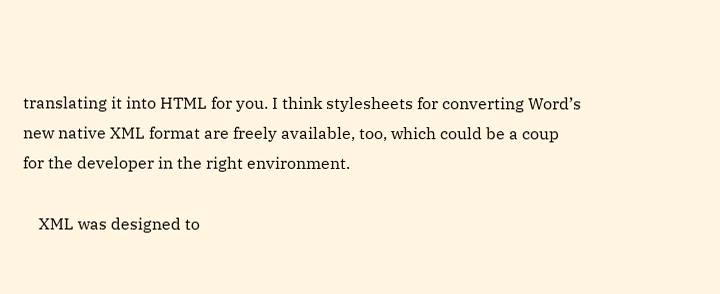translating it into HTML for you. I think stylesheets for converting Word’s new native XML format are freely available, too, which could be a coup for the developer in the right environment.

    XML was designed to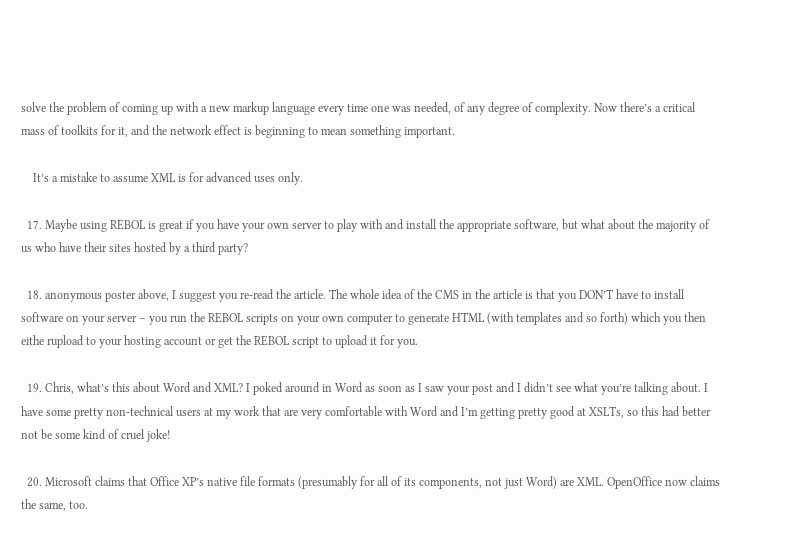solve the problem of coming up with a new markup language every time one was needed, of any degree of complexity. Now there’s a critical mass of toolkits for it, and the network effect is beginning to mean something important.

    It’s a mistake to assume XML is for advanced uses only.

  17. Maybe using REBOL is great if you have your own server to play with and install the appropriate software, but what about the majority of us who have their sites hosted by a third party?

  18. anonymous poster above, I suggest you re-read the article. The whole idea of the CMS in the article is that you DON’T have to install software on your server – you run the REBOL scripts on your own computer to generate HTML (with templates and so forth) which you then eithe rupload to your hosting account or get the REBOL script to upload it for you.

  19. Chris, what’s this about Word and XML? I poked around in Word as soon as I saw your post and I didn’t see what you’re talking about. I have some pretty non-technical users at my work that are very comfortable with Word and I’m getting pretty good at XSLTs, so this had better not be some kind of cruel joke!

  20. Microsoft claims that Office XP’s native file formats (presumably for all of its components, not just Word) are XML. OpenOffice now claims the same, too.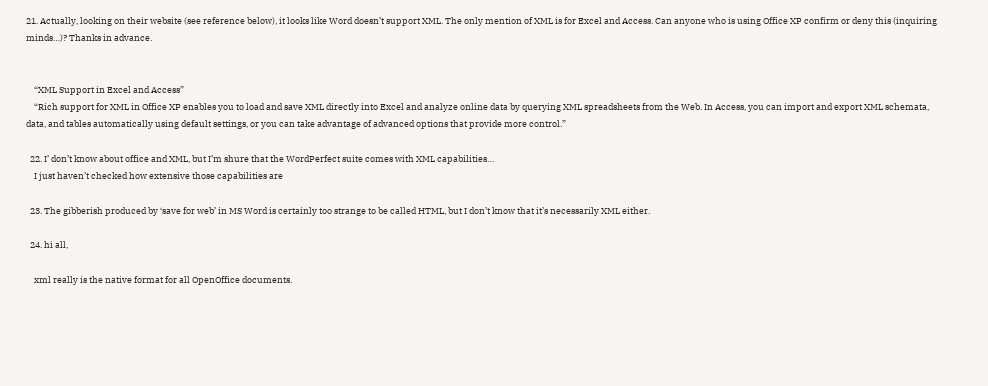21. Actually, looking on their website (see reference below), it looks like Word doesn’t support XML. The only mention of XML is for Excel and Access. Can anyone who is using Office XP confirm or deny this (inquiring minds…)? Thanks in advance.


    “XML Support in Excel and Access”
    “Rich support for XML in Office XP enables you to load and save XML directly into Excel and analyze online data by querying XML spreadsheets from the Web. In Access, you can import and export XML schemata, data, and tables automatically using default settings, or you can take advantage of advanced options that provide more control.”

  22. I’ don’t know about office and XML, but I’m shure that the WordPerfect suite comes with XML capabilities…
    I just haven’t checked how extensive those capabilities are

  23. The gibberish produced by ‘save for web’ in MS Word is certainly too strange to be called HTML, but I don’t know that it’s necessarily XML either.

  24. hi all,

    xml really is the native format for all OpenOffice documents.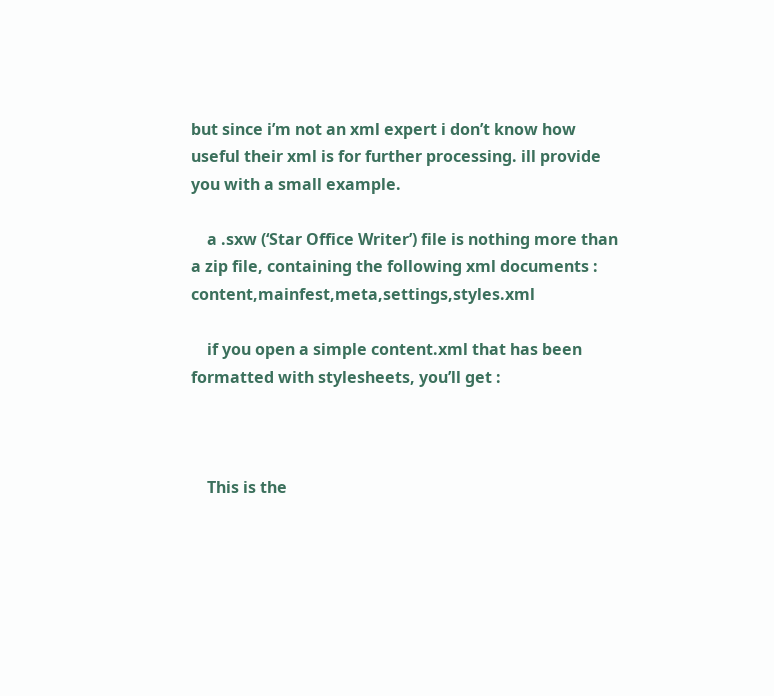but since i’m not an xml expert i don’t know how useful their xml is for further processing. ill provide you with a small example.

    a .sxw (‘Star Office Writer’) file is nothing more than a zip file, containing the following xml documents : content,mainfest,meta,settings,styles.xml

    if you open a simple content.xml that has been formatted with stylesheets, you’ll get :



    This is the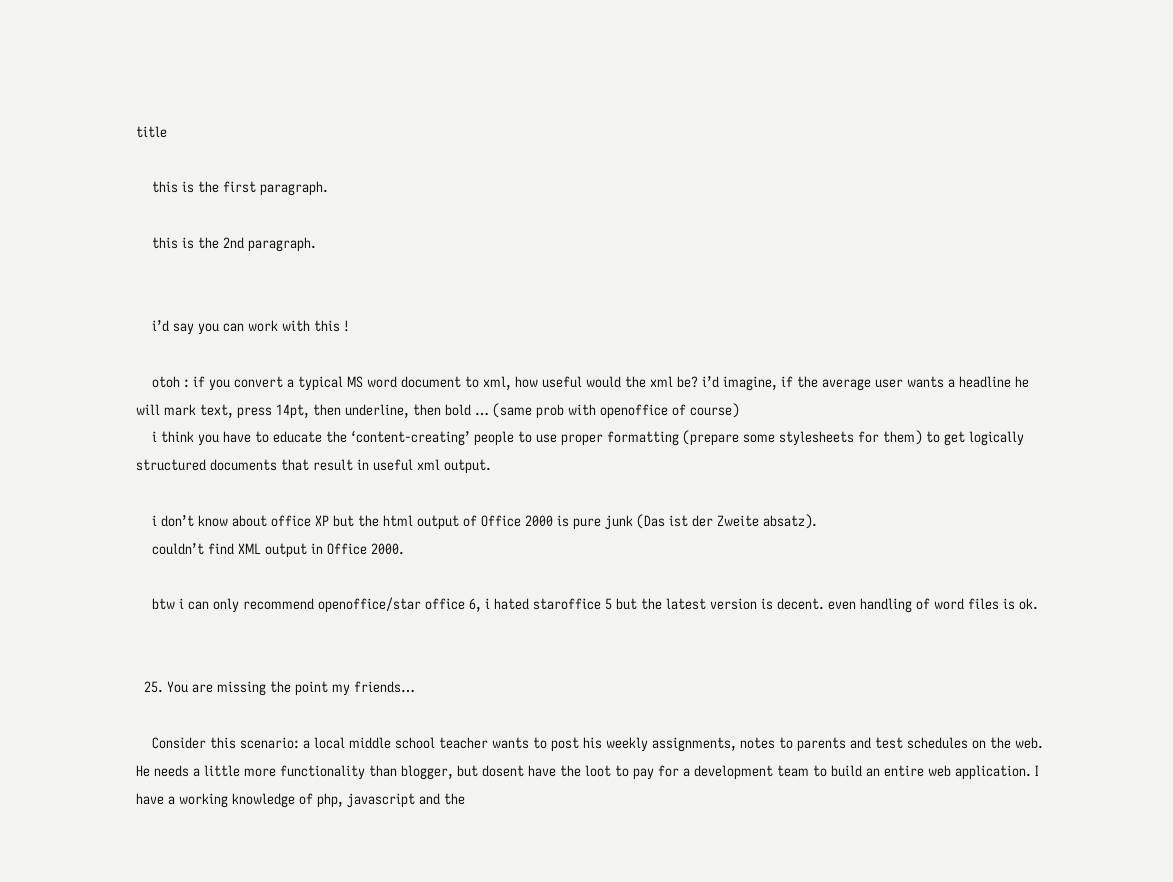title

    this is the first paragraph.

    this is the 2nd paragraph.


    i’d say you can work with this !

    otoh : if you convert a typical MS word document to xml, how useful would the xml be? i’d imagine, if the average user wants a headline he will mark text, press 14pt, then underline, then bold … (same prob with openoffice of course)
    i think you have to educate the ‘content-creating’ people to use proper formatting (prepare some stylesheets for them) to get logically structured documents that result in useful xml output.

    i don’t know about office XP but the html output of Office 2000 is pure junk (Das ist der Zweite absatz).
    couldn’t find XML output in Office 2000.

    btw i can only recommend openoffice/star office 6, i hated staroffice 5 but the latest version is decent. even handling of word files is ok.


  25. You are missing the point my friends…

    Consider this scenario: a local middle school teacher wants to post his weekly assignments, notes to parents and test schedules on the web. He needs a little more functionality than blogger, but dosent have the loot to pay for a development team to build an entire web application. I have a working knowledge of php, javascript and the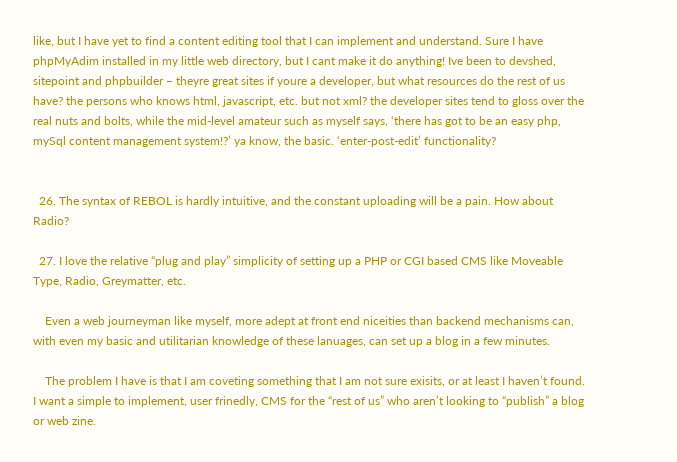like, but I have yet to find a content editing tool that I can implement and understand. Sure I have phpMyAdim installed in my little web directory, but I cant make it do anything! Ive been to devshed, sitepoint and phpbuilder – theyre great sites if youre a developer, but what resources do the rest of us have? the persons who knows html, javascript, etc. but not xml? the developer sites tend to gloss over the real nuts and bolts, while the mid-level amateur such as myself says, ‘there has got to be an easy php, mySql content management system!?’ ya know, the basic. ‘enter-post-edit’ functionality?


  26. The syntax of REBOL is hardly intuitive, and the constant uploading will be a pain. How about Radio?

  27. I love the relative “plug and play” simplicity of setting up a PHP or CGI based CMS like Moveable Type, Radio, Greymatter, etc.

    Even a web journeyman like myself, more adept at front end niceities than backend mechanisms can, with even my basic and utilitarian knowledge of these lanuages, can set up a blog in a few minutes.

    The problem I have is that I am coveting something that I am not sure exisits, or at least I haven’t found. I want a simple to implement, user frinedly, CMS for the “rest of us” who aren’t looking to “publish” a blog or web zine.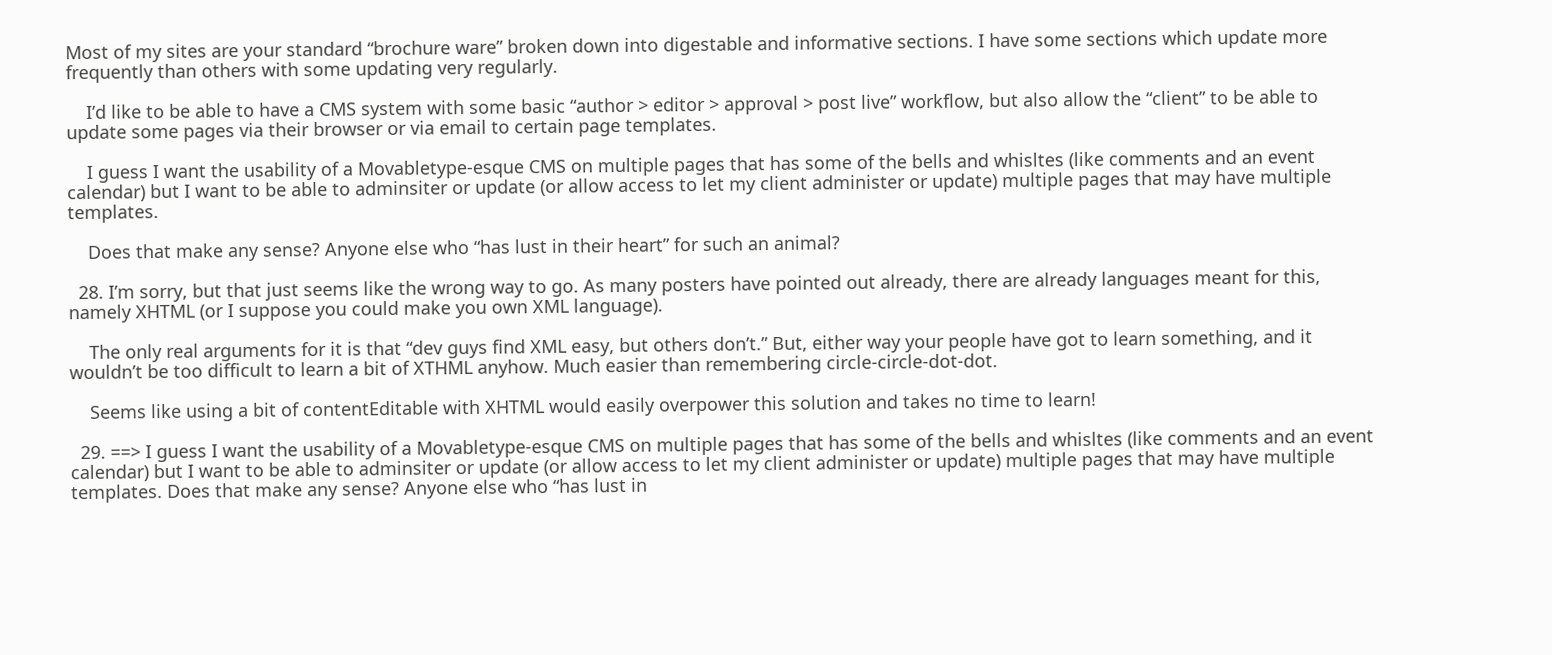Most of my sites are your standard “brochure ware” broken down into digestable and informative sections. I have some sections which update more frequently than others with some updating very regularly.

    I’d like to be able to have a CMS system with some basic “author > editor > approval > post live” workflow, but also allow the “client” to be able to update some pages via their browser or via email to certain page templates.

    I guess I want the usability of a Movabletype-esque CMS on multiple pages that has some of the bells and whisltes (like comments and an event calendar) but I want to be able to adminsiter or update (or allow access to let my client administer or update) multiple pages that may have multiple templates.

    Does that make any sense? Anyone else who “has lust in their heart” for such an animal?

  28. I’m sorry, but that just seems like the wrong way to go. As many posters have pointed out already, there are already languages meant for this, namely XHTML (or I suppose you could make you own XML language).

    The only real arguments for it is that “dev guys find XML easy, but others don’t.” But, either way your people have got to learn something, and it wouldn’t be too difficult to learn a bit of XTHML anyhow. Much easier than remembering circle-circle-dot-dot.

    Seems like using a bit of contentEditable with XHTML would easily overpower this solution and takes no time to learn!

  29. ==> I guess I want the usability of a Movabletype-esque CMS on multiple pages that has some of the bells and whisltes (like comments and an event calendar) but I want to be able to adminsiter or update (or allow access to let my client administer or update) multiple pages that may have multiple templates. Does that make any sense? Anyone else who “has lust in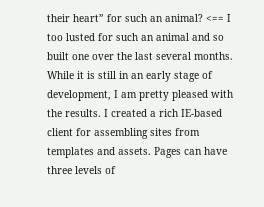their heart” for such an animal? <== I too lusted for such an animal and so built one over the last several months. While it is still in an early stage of development, I am pretty pleased with the results. I created a rich IE-based client for assembling sites from templates and assets. Pages can have three levels of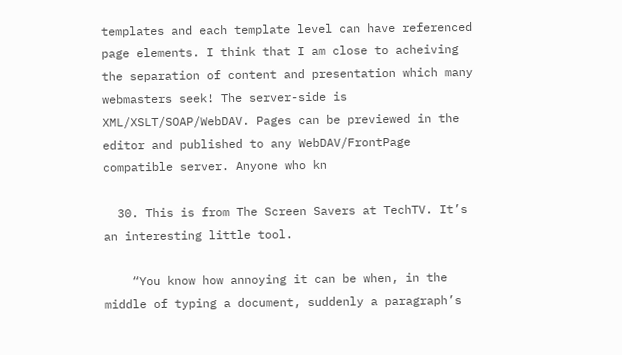templates and each template level can have referenced page elements. I think that I am close to acheiving the separation of content and presentation which many webmasters seek! The server-side is XML/XSLT/SOAP/WebDAV. Pages can be previewed in the editor and published to any WebDAV/FrontPage compatible server. Anyone who kn

  30. This is from The Screen Savers at TechTV. It’s an interesting little tool.

    “You know how annoying it can be when, in the middle of typing a document, suddenly a paragraph’s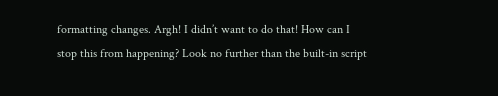formatting changes. Argh! I didn’t want to do that! How can I stop this from happening? Look no further than the built-in script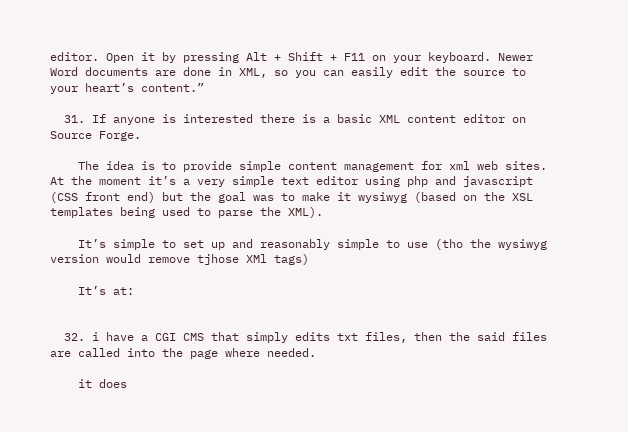editor. Open it by pressing Alt + Shift + F11 on your keyboard. Newer Word documents are done in XML, so you can easily edit the source to your heart’s content.”

  31. If anyone is interested there is a basic XML content editor on Source Forge.

    The idea is to provide simple content management for xml web sites. At the moment it’s a very simple text editor using php and javascript (CSS front end) but the goal was to make it wysiwyg (based on the XSL templates being used to parse the XML).

    It’s simple to set up and reasonably simple to use (tho the wysiwyg version would remove tjhose XMl tags)

    It’s at:


  32. i have a CGI CMS that simply edits txt files, then the said files are called into the page where needed.

    it does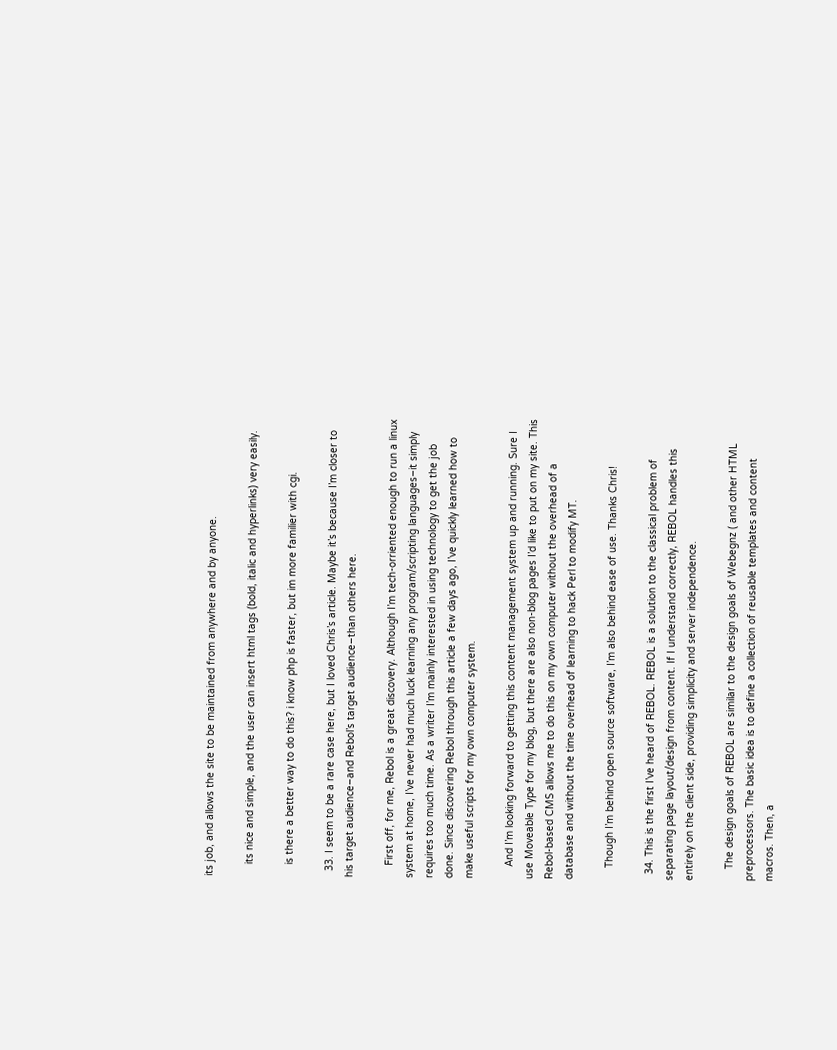its job, and allows the site to be maintained from anywhere and by anyone.

    its nice and simple, and the user can insert html tags (bold, italic and hyperlinks) very easily.

    is there a better way to do this? i know php is faster, but im more familier with cgi.

  33. I seem to be a rare case here, but I loved Chris’s article. Maybe it’s because I’m closer to his target audience–and Rebol’s target audience–than others here.

    First off, for me, Rebol is a great discovery. Although I’m tech-orriented enough to run a linux system at home, I’ve never had much luck learning any program/scripting languages–it simply requires too much time. As a writer I’m mainly interested in using technology to get the job done. Since discovering Rebol through this article a few days ago, I’ve quickly learned how to make useful scripts for my own computer system.

    And I’m looking forward to getting this content management system up and running. Sure I use Moveable Type for my blog, but there are also non-blog pages I’d like to put on my site. This Rebol-based CMS allows me to do this on my own computer without the overhead of a database and without the time overhead of learning to hack Perl to modify MT.

    Though I’m behind open source software, I’m also behind ease of use. Thanks Chris!

  34. This is the first I’ve heard of REBOL. REBOL is a solution to the classical problem of separating page layout/design from content. If I understand correctly, REBOL handles this entirely on the client side, providing simplicity and server independence.

    The design goals of REBOL are similar to the design goals of Webegnz ( and other HTML preprocessors. The basic idea is to define a collection of reusable templates and content macros. Then, a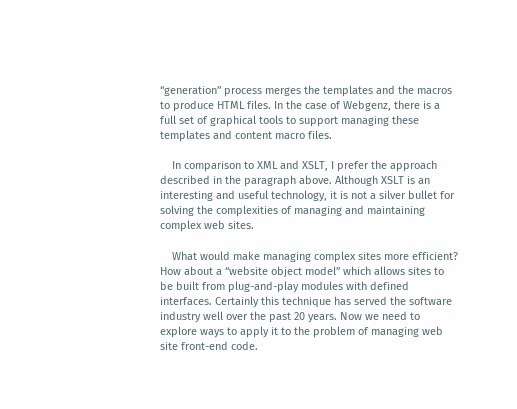“generation” process merges the templates and the macros to produce HTML files. In the case of Webgenz, there is a full set of graphical tools to support managing these templates and content macro files.

    In comparison to XML and XSLT, I prefer the approach described in the paragraph above. Although XSLT is an interesting and useful technology, it is not a silver bullet for solving the complexities of managing and maintaining complex web sites.

    What would make managing complex sites more efficient? How about a “website object model” which allows sites to be built from plug-and-play modules with defined interfaces. Certainly this technique has served the software industry well over the past 20 years. Now we need to explore ways to apply it to the problem of managing web site front-end code.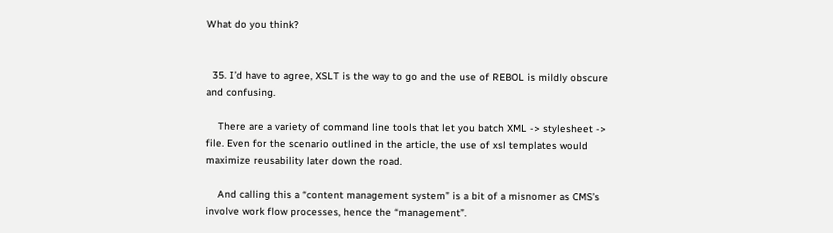What do you think?


  35. I’d have to agree, XSLT is the way to go and the use of REBOL is mildly obscure and confusing.

    There are a variety of command line tools that let you batch XML -> stylesheet -> file. Even for the scenario outlined in the article, the use of xsl templates would maximize reusability later down the road.

    And calling this a “content management system” is a bit of a misnomer as CMS’s involve work flow processes, hence the “management”.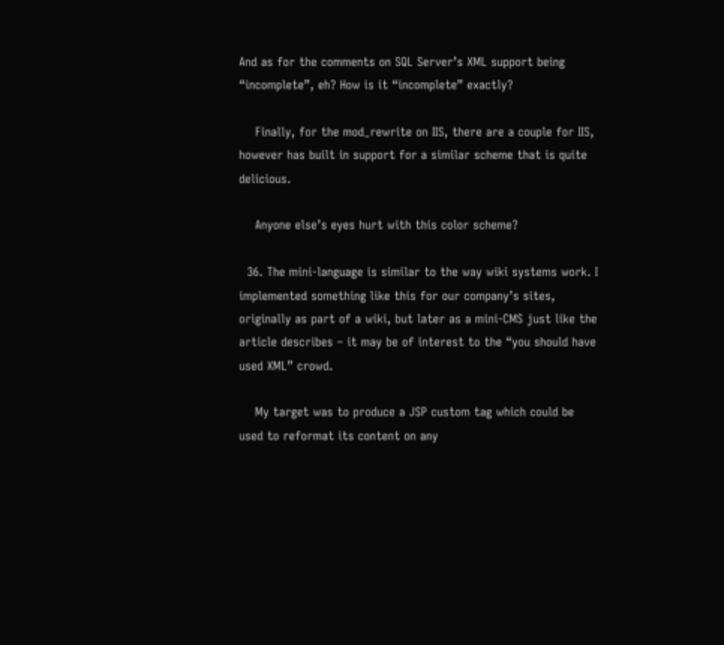And as for the comments on SQL Server’s XML support being “incomplete”, eh? How is it “incomplete” exactly?

    Finally, for the mod_rewrite on IIS, there are a couple for IIS, however has built in support for a similar scheme that is quite delicious.

    Anyone else’s eyes hurt with this color scheme?

  36. The mini-language is similar to the way wiki systems work. I implemented something like this for our company’s sites, originally as part of a wiki, but later as a mini-CMS just like the article describes – it may be of interest to the “you should have used XML” crowd.

    My target was to produce a JSP custom tag which could be used to reformat its content on any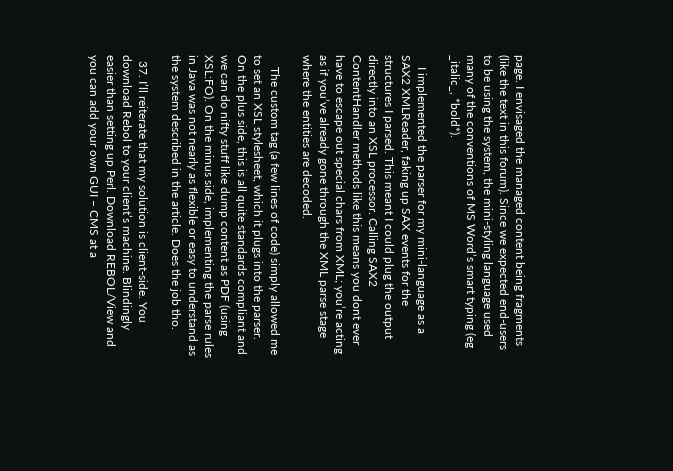page. I envisaged the managed content being fragments (like the text in this forum). Since we expected end-users to be using the system, the mini-styling language used many of the conventions of MS Word’s smart typing (eg _italic_, *bold*).

    I implemented the parser for my mini-language as a SAX2 XMLReader, faking up SAX events for the structures I parsed. This meant I could plug the output directly into an XSL processor. Calling SAX2 ContentHandler methods like this means you dont ever have to escape out special chars from XML; you’re acting as if you’ve already gone through the XML parse stage where the entities are decoded.

    The custom tag (a few lines of code) simply allowed me to set an XSL stylesheet, which it plugs into the parser. On the plus side, this is all quite standards compliant and we can do nifty stuff like dump content as PDF (using XSL:FO). On the minus side, implementing the parse rules in Java was not nearly as flexible or easy to understand as the system described in the article. Does the job tho.

  37. I’ll reiterate that my solution is client-side. You download Rebol to your client’s machine. Blindingly easier than setting up Perl. Download REBOL/View and you can add your own GUI – CMS at a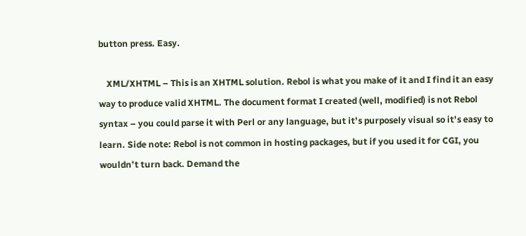button press. Easy.

    XML/XHTML – This is an XHTML solution. Rebol is what you make of it and I find it an easy way to produce valid XHTML. The document format I created (well, modified) is not Rebol syntax – you could parse it with Perl or any language, but it’s purposely visual so it’s easy to learn. Side note: Rebol is not common in hosting packages, but if you used it for CGI, you wouldn’t turn back. Demand the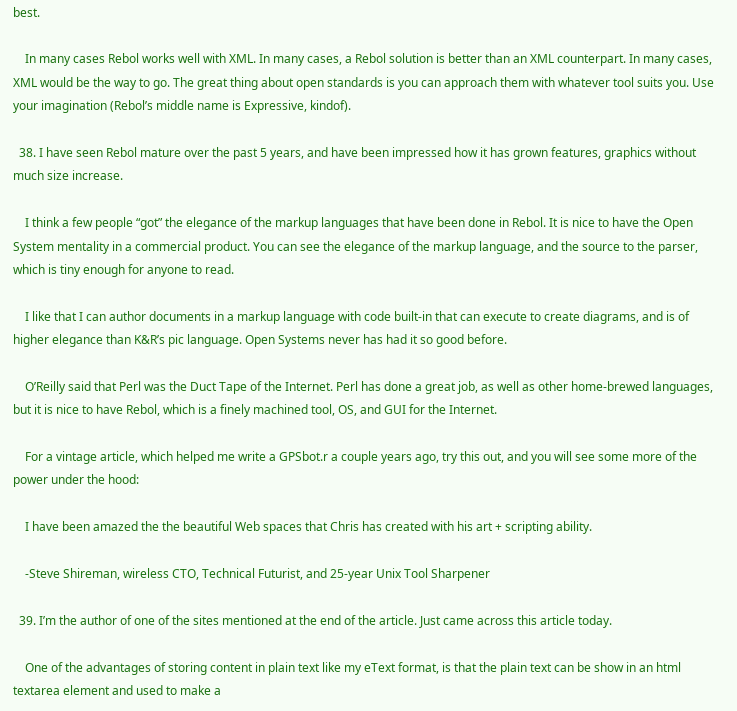best.

    In many cases Rebol works well with XML. In many cases, a Rebol solution is better than an XML counterpart. In many cases, XML would be the way to go. The great thing about open standards is you can approach them with whatever tool suits you. Use your imagination (Rebol’s middle name is Expressive, kindof).

  38. I have seen Rebol mature over the past 5 years, and have been impressed how it has grown features, graphics without much size increase.

    I think a few people “got” the elegance of the markup languages that have been done in Rebol. It is nice to have the Open System mentality in a commercial product. You can see the elegance of the markup language, and the source to the parser, which is tiny enough for anyone to read.

    I like that I can author documents in a markup language with code built-in that can execute to create diagrams, and is of higher elegance than K&R’s pic language. Open Systems never has had it so good before.

    O’Reilly said that Perl was the Duct Tape of the Internet. Perl has done a great job, as well as other home-brewed languages, but it is nice to have Rebol, which is a finely machined tool, OS, and GUI for the Internet.

    For a vintage article, which helped me write a GPSbot.r a couple years ago, try this out, and you will see some more of the power under the hood:

    I have been amazed the the beautiful Web spaces that Chris has created with his art + scripting ability.

    -Steve Shireman, wireless CTO, Technical Futurist, and 25-year Unix Tool Sharpener

  39. I’m the author of one of the sites mentioned at the end of the article. Just came across this article today.

    One of the advantages of storing content in plain text like my eText format, is that the plain text can be show in an html textarea element and used to make a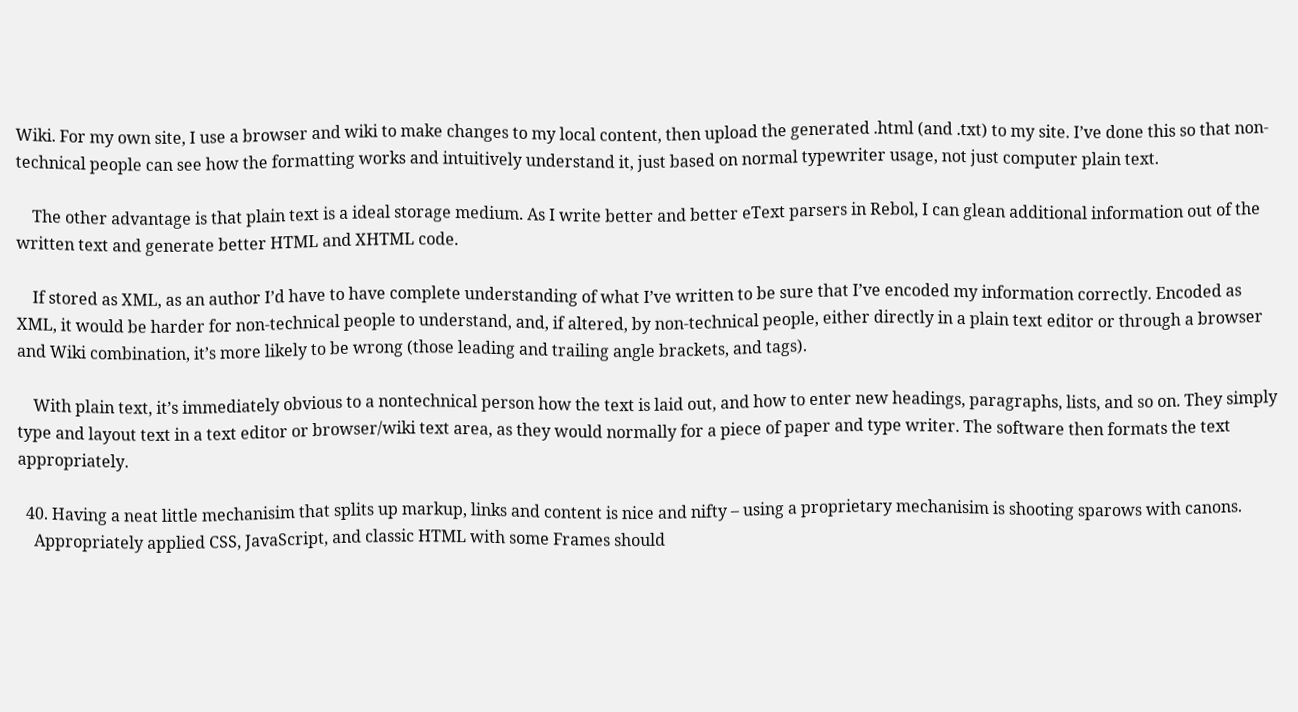Wiki. For my own site, I use a browser and wiki to make changes to my local content, then upload the generated .html (and .txt) to my site. I’ve done this so that non-technical people can see how the formatting works and intuitively understand it, just based on normal typewriter usage, not just computer plain text.

    The other advantage is that plain text is a ideal storage medium. As I write better and better eText parsers in Rebol, I can glean additional information out of the written text and generate better HTML and XHTML code.

    If stored as XML, as an author I’d have to have complete understanding of what I’ve written to be sure that I’ve encoded my information correctly. Encoded as XML, it would be harder for non-technical people to understand, and, if altered, by non-technical people, either directly in a plain text editor or through a browser and Wiki combination, it’s more likely to be wrong (those leading and trailing angle brackets, and tags).

    With plain text, it’s immediately obvious to a nontechnical person how the text is laid out, and how to enter new headings, paragraphs, lists, and so on. They simply type and layout text in a text editor or browser/wiki text area, as they would normally for a piece of paper and type writer. The software then formats the text appropriately.

  40. Having a neat little mechanisim that splits up markup, links and content is nice and nifty – using a proprietary mechanisim is shooting sparows with canons.
    Appropriately applied CSS, JavaScript, and classic HTML with some Frames should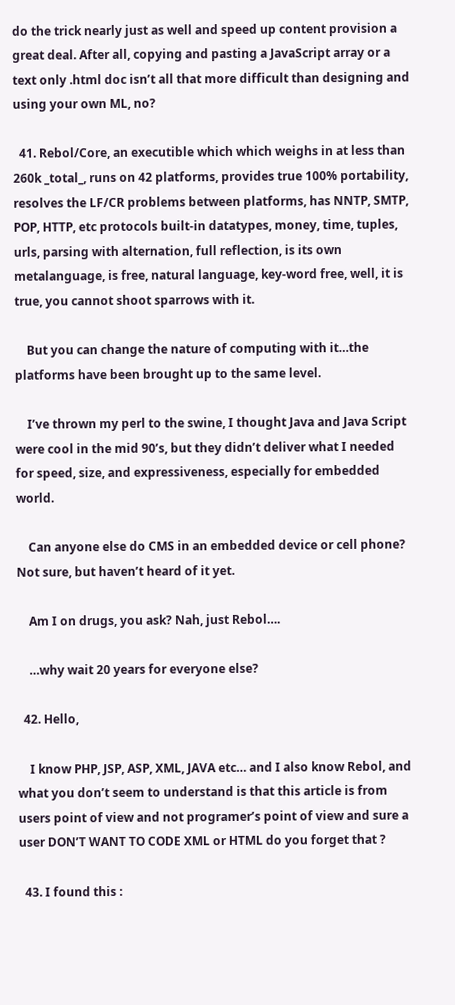do the trick nearly just as well and speed up content provision a great deal. After all, copying and pasting a JavaScript array or a text only .html doc isn’t all that more difficult than designing and using your own ML, no?

  41. Rebol/Core, an executible which which weighs in at less than 260k _total_, runs on 42 platforms, provides true 100% portability, resolves the LF/CR problems between platforms, has NNTP, SMTP, POP, HTTP, etc protocols built-in datatypes, money, time, tuples, urls, parsing with alternation, full reflection, is its own metalanguage, is free, natural language, key-word free, well, it is true, you cannot shoot sparrows with it.

    But you can change the nature of computing with it…the platforms have been brought up to the same level.

    I’ve thrown my perl to the swine, I thought Java and Java Script were cool in the mid 90’s, but they didn’t deliver what I needed for speed, size, and expressiveness, especially for embedded world.

    Can anyone else do CMS in an embedded device or cell phone? Not sure, but haven’t heard of it yet.

    Am I on drugs, you ask? Nah, just Rebol….

    …why wait 20 years for everyone else?

  42. Hello,

    I know PHP, JSP, ASP, XML, JAVA etc… and I also know Rebol, and what you don’t seem to understand is that this article is from users point of view and not programer’s point of view and sure a user DON’T WANT TO CODE XML or HTML do you forget that ?

  43. I found this :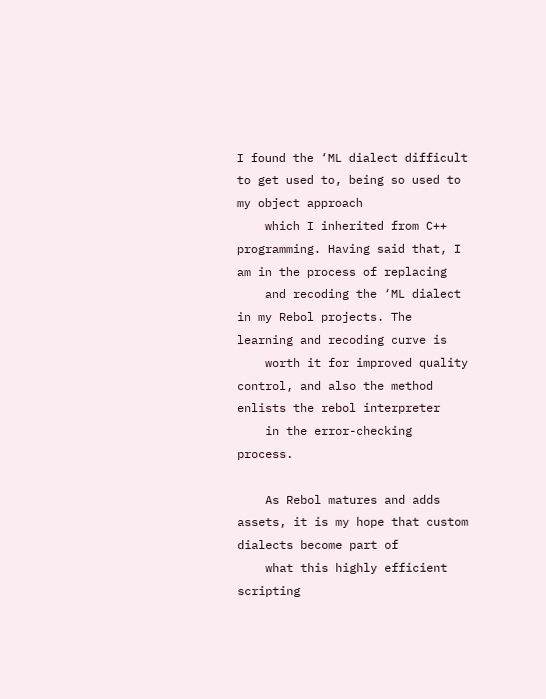I found the ‘ML dialect difficult to get used to, being so used to my object approach
    which I inherited from C++ programming. Having said that, I am in the process of replacing
    and recoding the ‘ML dialect in my Rebol projects. The learning and recoding curve is
    worth it for improved quality control, and also the method enlists the rebol interpreter
    in the error-checking process.

    As Rebol matures and adds assets, it is my hope that custom dialects become part of
    what this highly efficient scripting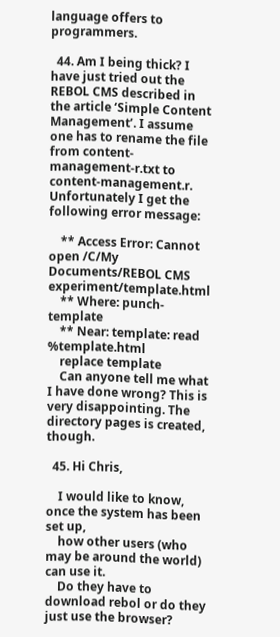language offers to programmers.

  44. Am I being thick? I have just tried out the REBOL CMS described in the article ‘Simple Content Management’. I assume one has to rename the file from content-management-r.txt to content-management.r. Unfortunately I get the following error message:

    ** Access Error: Cannot open /C/My Documents/REBOL CMS experiment/template.html
    ** Where: punch-template
    ** Near: template: read %template.html
    replace template
    Can anyone tell me what I have done wrong? This is very disappointing. The directory pages is created, though.

  45. Hi Chris,

    I would like to know, once the system has been set up,
    how other users (who may be around the world) can use it.
    Do they have to download rebol or do they just use the browser?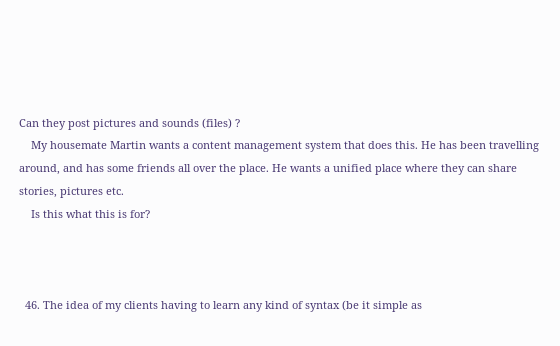Can they post pictures and sounds (files) ?
    My housemate Martin wants a content management system that does this. He has been travelling around, and has some friends all over the place. He wants a unified place where they can share stories, pictures etc.
    Is this what this is for?



  46. The idea of my clients having to learn any kind of syntax (be it simple as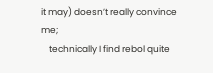it may) doesn’t really convince me;
    technically I find rebol quite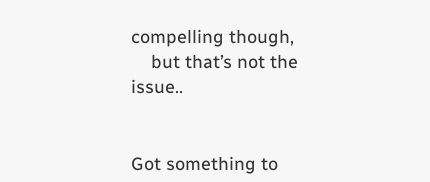compelling though,
    but that’s not the issue..


Got something to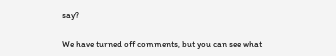say?

We have turned off comments, but you can see what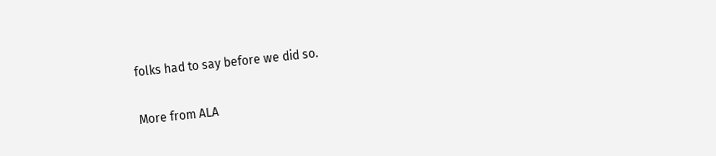folks had to say before we did so.

More from ALA